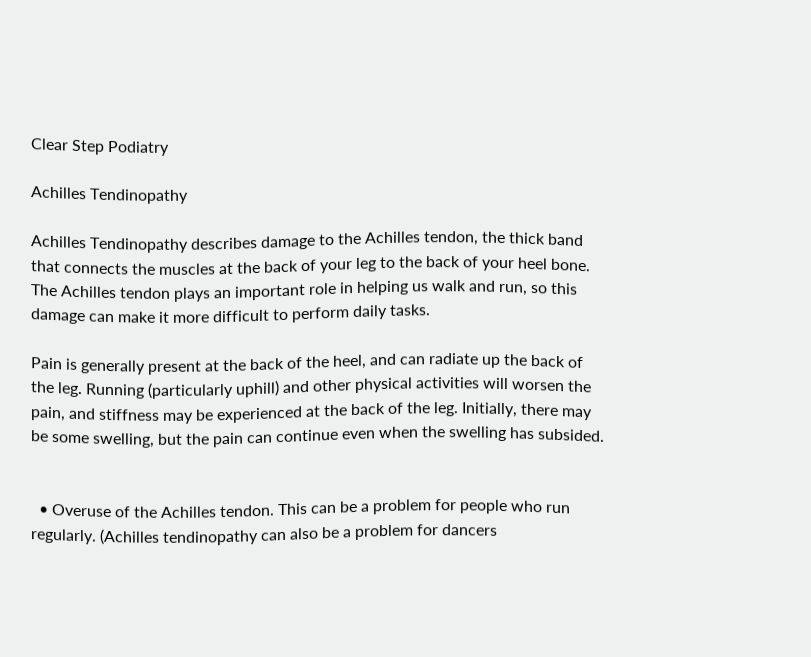Clear Step Podiatry

Achilles Tendinopathy

Achilles Tendinopathy describes damage to the Achilles tendon, the thick band that connects the muscles at the back of your leg to the back of your heel bone. The Achilles tendon plays an important role in helping us walk and run, so this damage can make it more difficult to perform daily tasks.

Pain is generally present at the back of the heel, and can radiate up the back of the leg. Running (particularly uphill) and other physical activities will worsen the pain, and stiffness may be experienced at the back of the leg. Initially, there may be some swelling, but the pain can continue even when the swelling has subsided.


  • Overuse of the Achilles tendon. This can be a problem for people who run regularly. (Achilles tendinopathy can also be a problem for dancers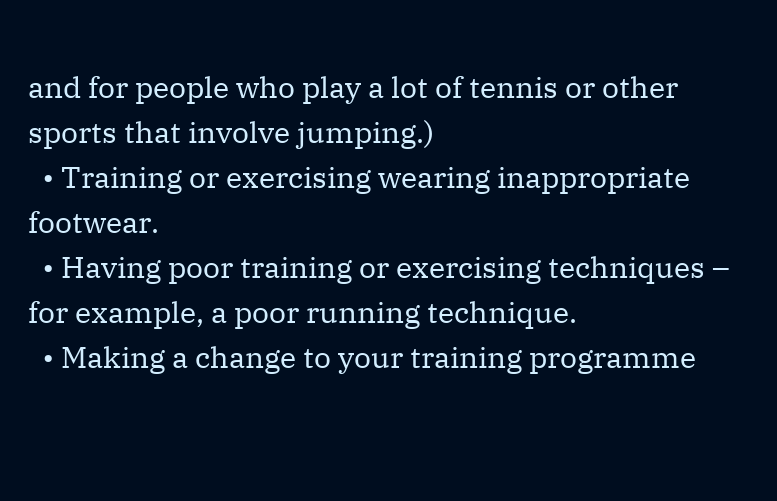and for people who play a lot of tennis or other sports that involve jumping.)
  • Training or exercising wearing inappropriate footwear.
  • Having poor training or exercising techniques – for example, a poor running technique.
  • Making a change to your training programme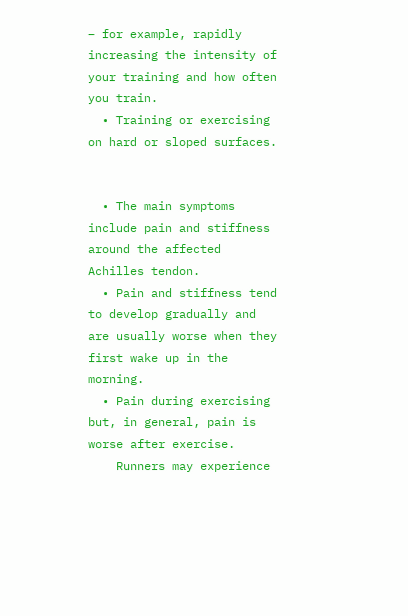– for example, rapidly increasing the intensity of your training and how often you train.
  • Training or exercising on hard or sloped surfaces.


  • The main symptoms include pain and stiffness around the affected Achilles tendon.
  • Pain and stiffness tend to develop gradually and are usually worse when they first wake up in the morning.
  • Pain during exercising but, in general, pain is worse after exercise.
    Runners may experience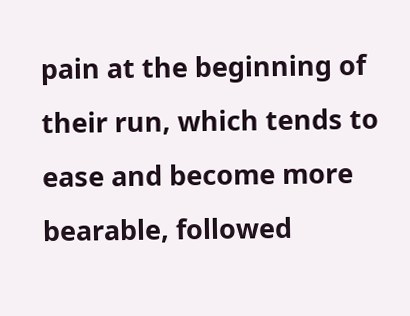pain at the beginning of their run, which tends to ease and become more bearable, followed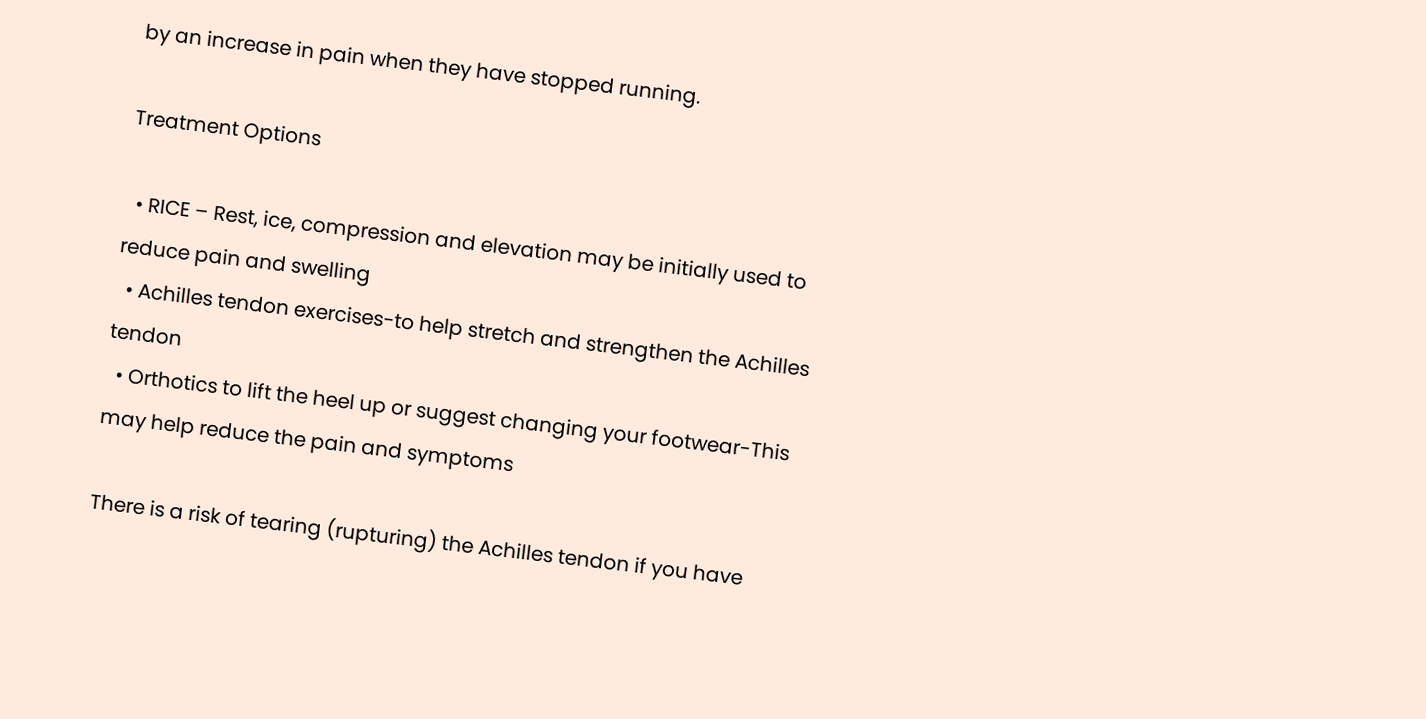by an increase in pain when they have stopped running.

Treatment Options

  • RICE – Rest, ice, compression and elevation may be initially used to reduce pain and swelling
  • Achilles tendon exercises-to help stretch and strengthen the Achilles tendon
  • Orthotics to lift the heel up or suggest changing your footwear-This may help reduce the pain and symptoms

There is a risk of tearing (rupturing) the Achilles tendon if you have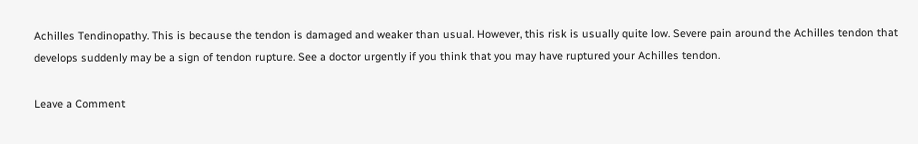Achilles Tendinopathy. This is because the tendon is damaged and weaker than usual. However, this risk is usually quite low. Severe pain around the Achilles tendon that develops suddenly may be a sign of tendon rupture. See a doctor urgently if you think that you may have ruptured your Achilles tendon.

Leave a Comment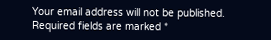Your email address will not be published. Required fields are marked *